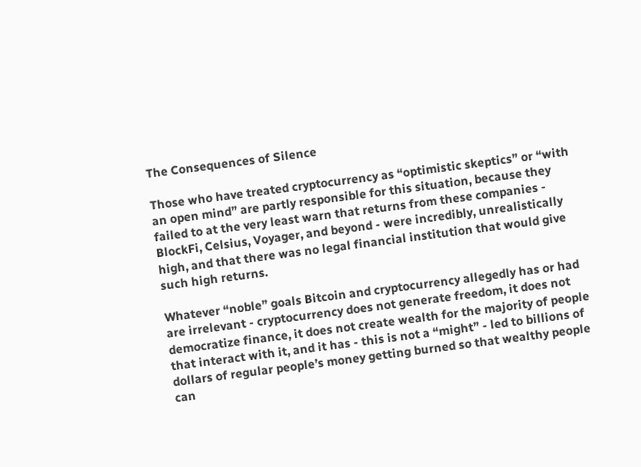The Consequences of Silence

Those who have treated cryptocurrency as “optimistic skeptics” or “with an open mind” are partly responsible for this situation, because they failed to at the very least warn that returns from these companies - BlockFi, Celsius, Voyager, and beyond - were incredibly, unrealistically high, and that there was no legal financial institution that would give such high returns.

Whatever “noble” goals Bitcoin and cryptocurrency allegedly has or had are irrelevant - cryptocurrency does not generate freedom, it does not democratize finance, it does not create wealth for the majority of people that interact with it, and it has - this is not a “might” - led to billions of dollars of regular people’s money getting burned so that wealthy people can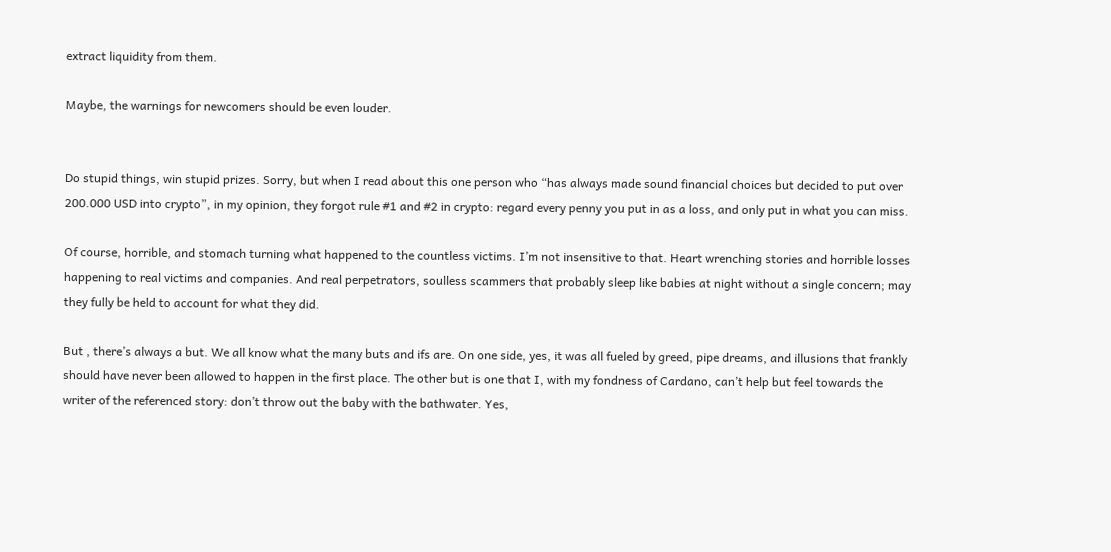extract liquidity from them.

Maybe, the warnings for newcomers should be even louder.


Do stupid things, win stupid prizes. Sorry, but when I read about this one person who “has always made sound financial choices but decided to put over 200.000 USD into crypto”, in my opinion, they forgot rule #1 and #2 in crypto: regard every penny you put in as a loss, and only put in what you can miss.

Of course, horrible, and stomach turning what happened to the countless victims. I’m not insensitive to that. Heart wrenching stories and horrible losses happening to real victims and companies. And real perpetrators, soulless scammers that probably sleep like babies at night without a single concern; may they fully be held to account for what they did.

But , there’s always a but. We all know what the many buts and ifs are. On one side, yes, it was all fueled by greed, pipe dreams, and illusions that frankly should have never been allowed to happen in the first place. The other but is one that I, with my fondness of Cardano, can’t help but feel towards the writer of the referenced story: don’t throw out the baby with the bathwater. Yes,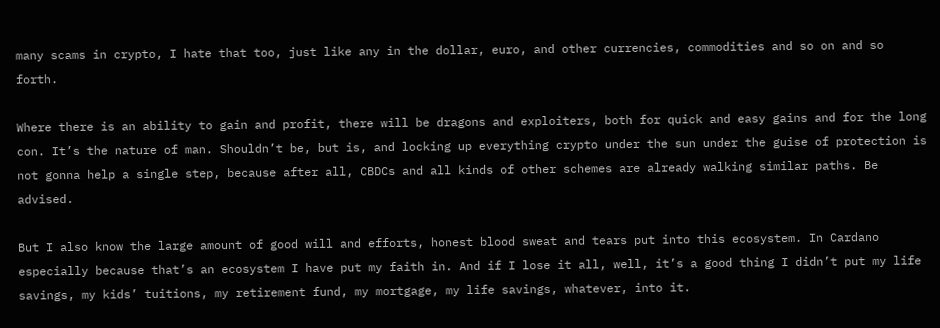many scams in crypto, I hate that too, just like any in the dollar, euro, and other currencies, commodities and so on and so forth.

Where there is an ability to gain and profit, there will be dragons and exploiters, both for quick and easy gains and for the long con. It’s the nature of man. Shouldn’t be, but is, and locking up everything crypto under the sun under the guise of protection is not gonna help a single step, because after all, CBDCs and all kinds of other schemes are already walking similar paths. Be advised.

But I also know the large amount of good will and efforts, honest blood sweat and tears put into this ecosystem. In Cardano especially because that’s an ecosystem I have put my faith in. And if I lose it all, well, it’s a good thing I didn’t put my life savings, my kids’ tuitions, my retirement fund, my mortgage, my life savings, whatever, into it.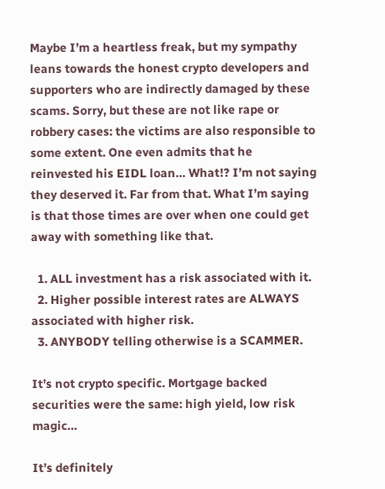Maybe I’m a heartless freak, but my sympathy leans towards the honest crypto developers and supporters who are indirectly damaged by these scams. Sorry, but these are not like rape or robbery cases: the victims are also responsible to some extent. One even admits that he reinvested his EIDL loan… What!? I’m not saying they deserved it. Far from that. What I’m saying is that those times are over when one could get away with something like that.

  1. ALL investment has a risk associated with it.
  2. Higher possible interest rates are ALWAYS associated with higher risk.
  3. ANYBODY telling otherwise is a SCAMMER.

It’s not crypto specific. Mortgage backed securities were the same: high yield, low risk magic…

It’s definitely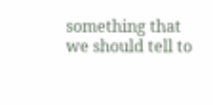something that we should tell to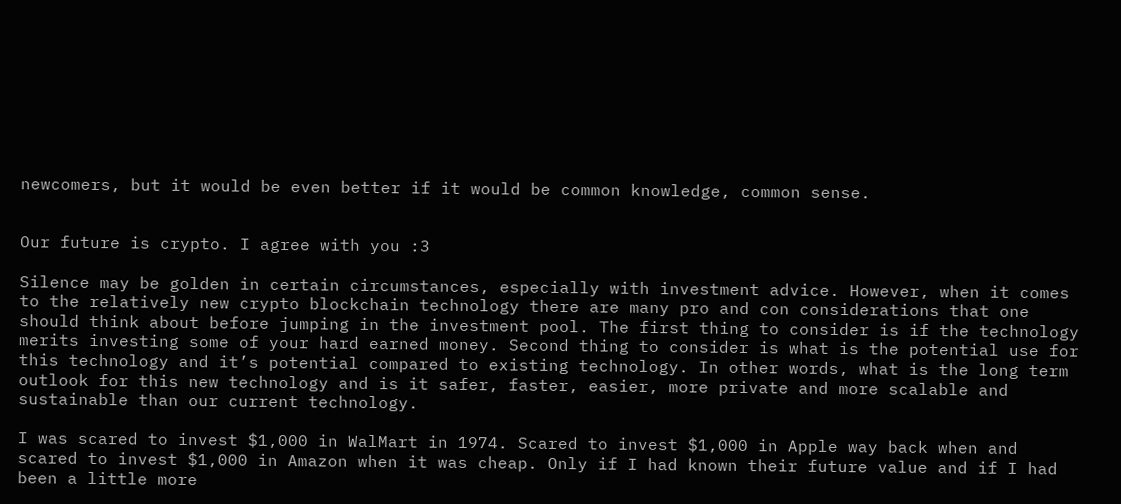newcomers, but it would be even better if it would be common knowledge, common sense.


Our future is crypto. I agree with you :3

Silence may be golden in certain circumstances, especially with investment advice. However, when it comes to the relatively new crypto blockchain technology there are many pro and con considerations that one should think about before jumping in the investment pool. The first thing to consider is if the technology merits investing some of your hard earned money. Second thing to consider is what is the potential use for this technology and it’s potential compared to existing technology. In other words, what is the long term outlook for this new technology and is it safer, faster, easier, more private and more scalable and sustainable than our current technology.

I was scared to invest $1,000 in WalMart in 1974. Scared to invest $1,000 in Apple way back when and scared to invest $1,000 in Amazon when it was cheap. Only if I had known their future value and if I had been a little more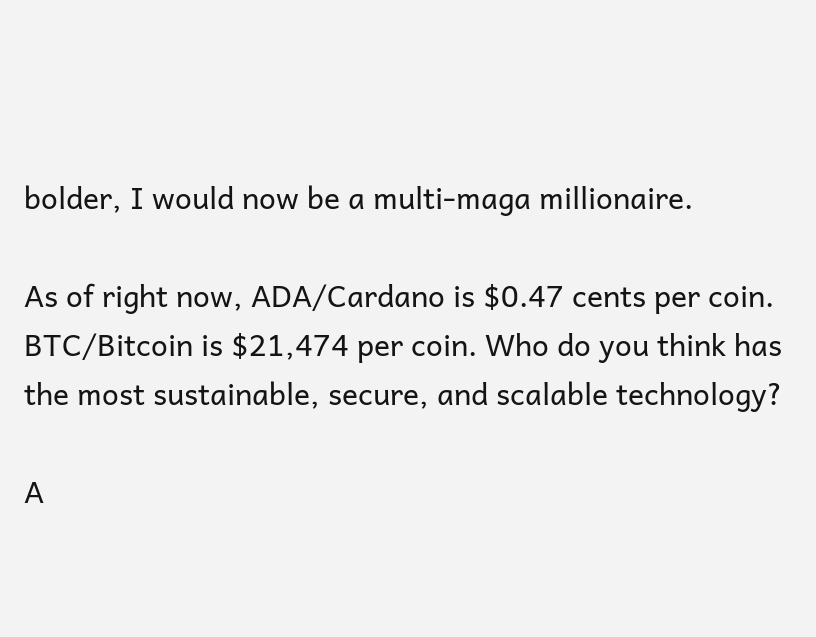bolder, I would now be a multi-maga millionaire.

As of right now, ADA/Cardano is $0.47 cents per coin. BTC/Bitcoin is $21,474 per coin. Who do you think has the most sustainable, secure, and scalable technology?

A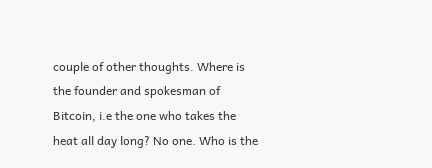couple of other thoughts. Where is the founder and spokesman of Bitcoin, i.e the one who takes the heat all day long? No one. Who is the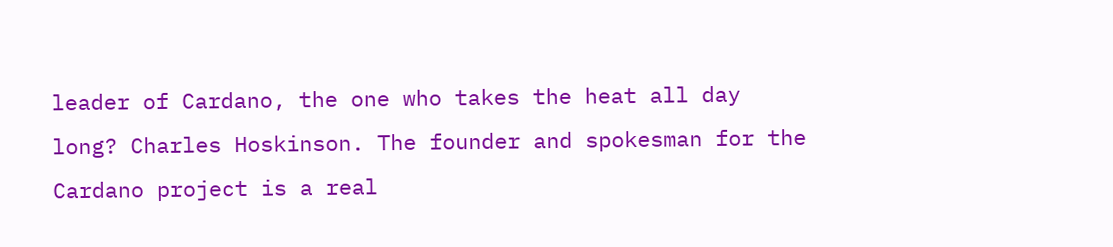leader of Cardano, the one who takes the heat all day long? Charles Hoskinson. The founder and spokesman for the Cardano project is a real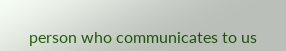person who communicates to us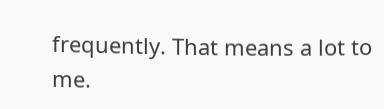frequently. That means a lot to me.